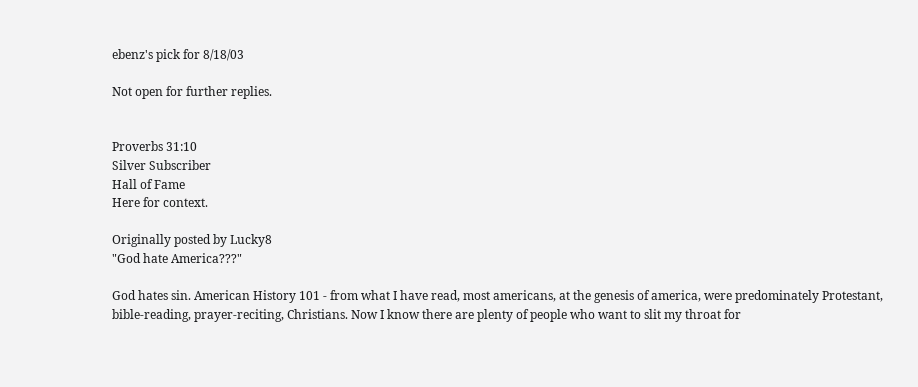ebenz's pick for 8/18/03

Not open for further replies.


Proverbs 31:10
Silver Subscriber
Hall of Fame
Here for context.

Originally posted by Lucky8
"God hate America???"

God hates sin. American History 101 - from what I have read, most americans, at the genesis of america, were predominately Protestant, bible-reading, prayer-reciting, Christians. Now I know there are plenty of people who want to slit my throat for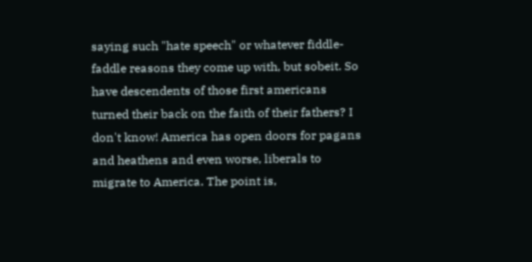saying such "hate speech" or whatever fiddle-faddle reasons they come up with, but sobeit. So have descendents of those first americans turned their back on the faith of their fathers? I don't know! America has open doors for pagans and heathens and even worse, liberals to migrate to America. The point is,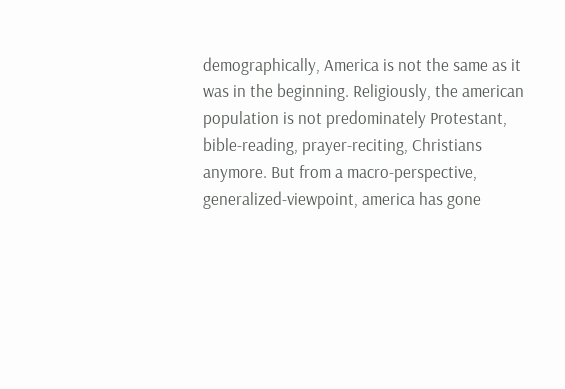demographically, America is not the same as it was in the beginning. Religiously, the american population is not predominately Protestant, bible-reading, prayer-reciting, Christians anymore. But from a macro-perspective, generalized-viewpoint, america has gone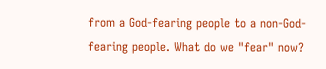from a God-fearing people to a non-God-fearing people. What do we "fear" now?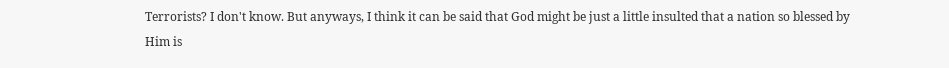Terrorists? I don't know. But anyways, I think it can be said that God might be just a little insulted that a nation so blessed by Him is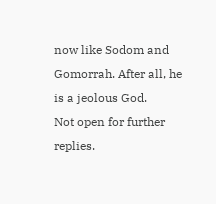now like Sodom and Gomorrah. After all, he is a jeolous God.
Not open for further replies.